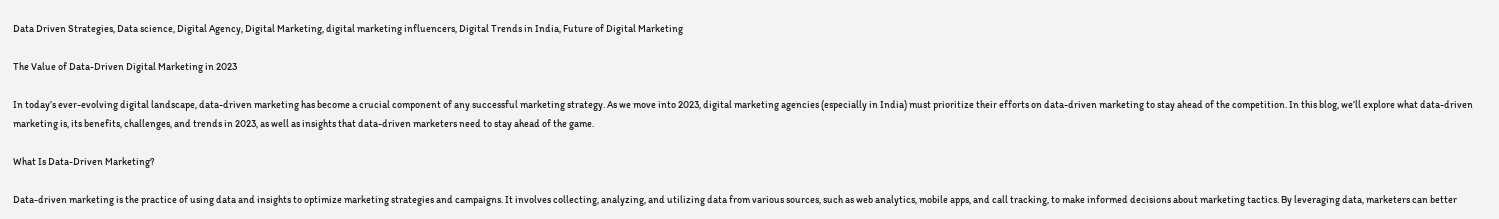Data Driven Strategies, Data science, Digital Agency, Digital Marketing, digital marketing influencers, Digital Trends in India, Future of Digital Marketing

The Value of Data-Driven Digital Marketing in 2023

In today’s ever-evolving digital landscape, data-driven marketing has become a crucial component of any successful marketing strategy. As we move into 2023, digital marketing agencies (especially in India) must prioritize their efforts on data-driven marketing to stay ahead of the competition. In this blog, we’ll explore what data-driven marketing is, its benefits, challenges, and trends in 2023, as well as insights that data-driven marketers need to stay ahead of the game.

What Is Data-Driven Marketing?

Data-driven marketing is the practice of using data and insights to optimize marketing strategies and campaigns. It involves collecting, analyzing, and utilizing data from various sources, such as web analytics, mobile apps, and call tracking, to make informed decisions about marketing tactics. By leveraging data, marketers can better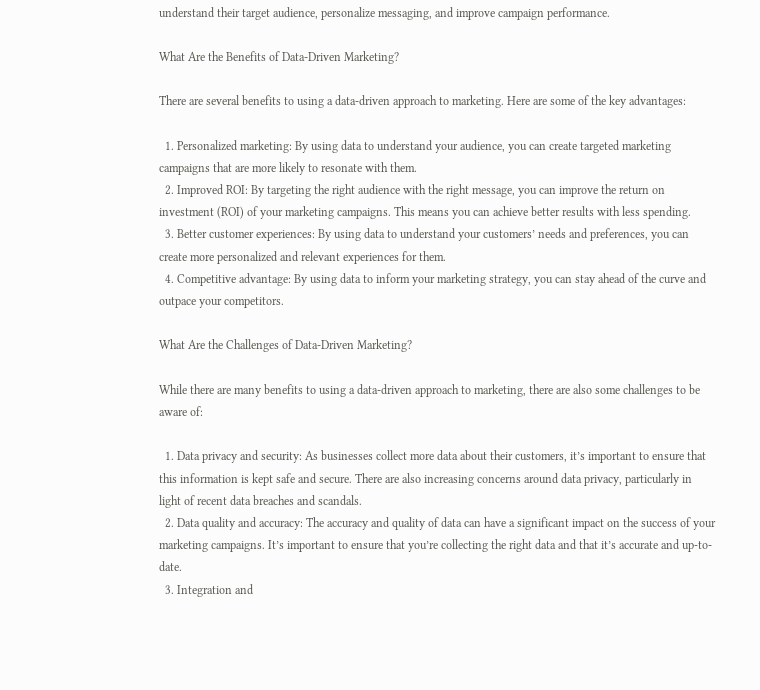understand their target audience, personalize messaging, and improve campaign performance.

What Are the Benefits of Data-Driven Marketing?

There are several benefits to using a data-driven approach to marketing. Here are some of the key advantages:

  1. Personalized marketing: By using data to understand your audience, you can create targeted marketing campaigns that are more likely to resonate with them.
  2. Improved ROI: By targeting the right audience with the right message, you can improve the return on investment (ROI) of your marketing campaigns. This means you can achieve better results with less spending.
  3. Better customer experiences: By using data to understand your customers’ needs and preferences, you can create more personalized and relevant experiences for them.
  4. Competitive advantage: By using data to inform your marketing strategy, you can stay ahead of the curve and outpace your competitors.

What Are the Challenges of Data-Driven Marketing?

While there are many benefits to using a data-driven approach to marketing, there are also some challenges to be aware of:

  1. Data privacy and security: As businesses collect more data about their customers, it’s important to ensure that this information is kept safe and secure. There are also increasing concerns around data privacy, particularly in light of recent data breaches and scandals.
  2. Data quality and accuracy: The accuracy and quality of data can have a significant impact on the success of your marketing campaigns. It’s important to ensure that you’re collecting the right data and that it’s accurate and up-to-date.
  3. Integration and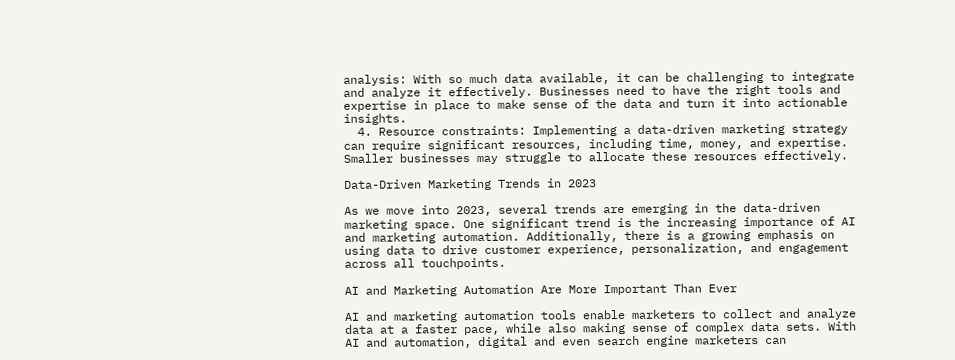analysis: With so much data available, it can be challenging to integrate and analyze it effectively. Businesses need to have the right tools and expertise in place to make sense of the data and turn it into actionable insights.
  4. Resource constraints: Implementing a data-driven marketing strategy can require significant resources, including time, money, and expertise. Smaller businesses may struggle to allocate these resources effectively.

Data-Driven Marketing Trends in 2023

As we move into 2023, several trends are emerging in the data-driven marketing space. One significant trend is the increasing importance of AI and marketing automation. Additionally, there is a growing emphasis on using data to drive customer experience, personalization, and engagement across all touchpoints.

AI and Marketing Automation Are More Important Than Ever

AI and marketing automation tools enable marketers to collect and analyze data at a faster pace, while also making sense of complex data sets. With AI and automation, digital and even search engine marketers can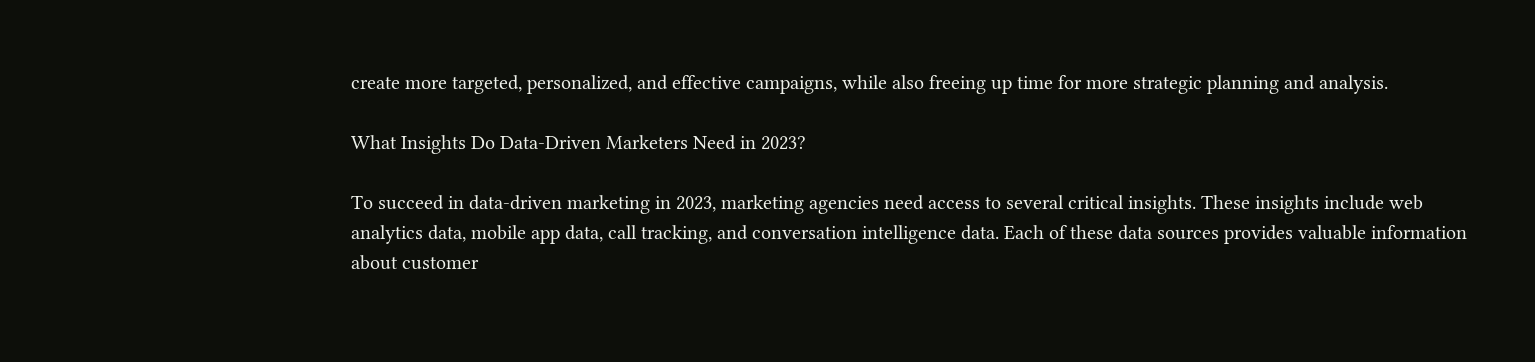create more targeted, personalized, and effective campaigns, while also freeing up time for more strategic planning and analysis.

What Insights Do Data-Driven Marketers Need in 2023?

To succeed in data-driven marketing in 2023, marketing agencies need access to several critical insights. These insights include web analytics data, mobile app data, call tracking, and conversation intelligence data. Each of these data sources provides valuable information about customer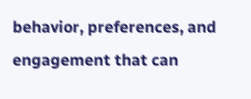behavior, preferences, and engagement that can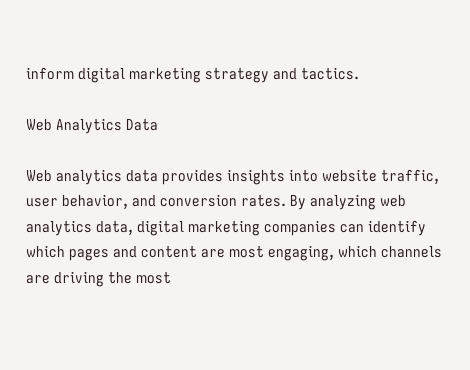inform digital marketing strategy and tactics.

Web Analytics Data

Web analytics data provides insights into website traffic, user behavior, and conversion rates. By analyzing web analytics data, digital marketing companies can identify which pages and content are most engaging, which channels are driving the most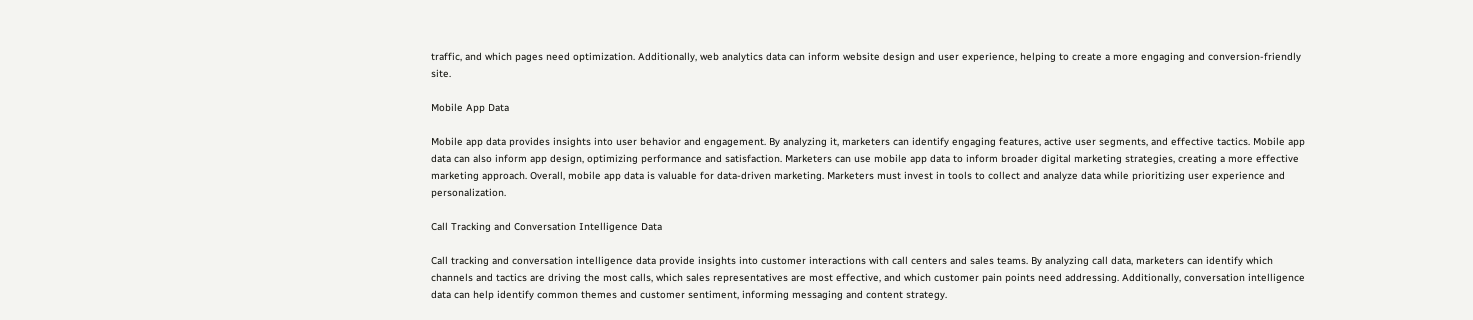traffic, and which pages need optimization. Additionally, web analytics data can inform website design and user experience, helping to create a more engaging and conversion-friendly site.

Mobile App Data

Mobile app data provides insights into user behavior and engagement. By analyzing it, marketers can identify engaging features, active user segments, and effective tactics. Mobile app data can also inform app design, optimizing performance and satisfaction. Marketers can use mobile app data to inform broader digital marketing strategies, creating a more effective marketing approach. Overall, mobile app data is valuable for data-driven marketing. Marketers must invest in tools to collect and analyze data while prioritizing user experience and personalization.

Call Tracking and Conversation Intelligence Data

Call tracking and conversation intelligence data provide insights into customer interactions with call centers and sales teams. By analyzing call data, marketers can identify which channels and tactics are driving the most calls, which sales representatives are most effective, and which customer pain points need addressing. Additionally, conversation intelligence data can help identify common themes and customer sentiment, informing messaging and content strategy.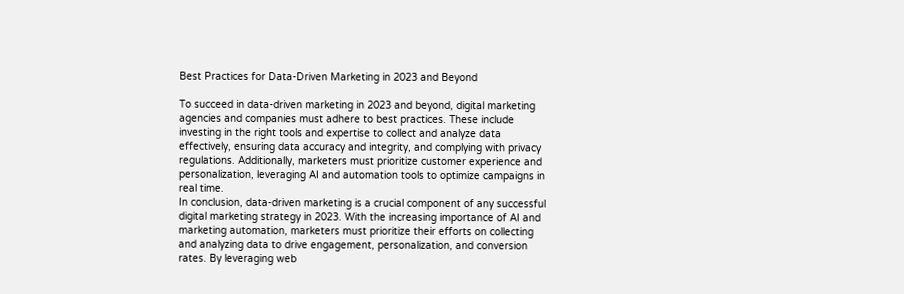Best Practices for Data-Driven Marketing in 2023 and Beyond

To succeed in data-driven marketing in 2023 and beyond, digital marketing agencies and companies must adhere to best practices. These include investing in the right tools and expertise to collect and analyze data effectively, ensuring data accuracy and integrity, and complying with privacy regulations. Additionally, marketers must prioritize customer experience and personalization, leveraging AI and automation tools to optimize campaigns in real time.
In conclusion, data-driven marketing is a crucial component of any successful digital marketing strategy in 2023. With the increasing importance of AI and marketing automation, marketers must prioritize their efforts on collecting and analyzing data to drive engagement, personalization, and conversion rates. By leveraging web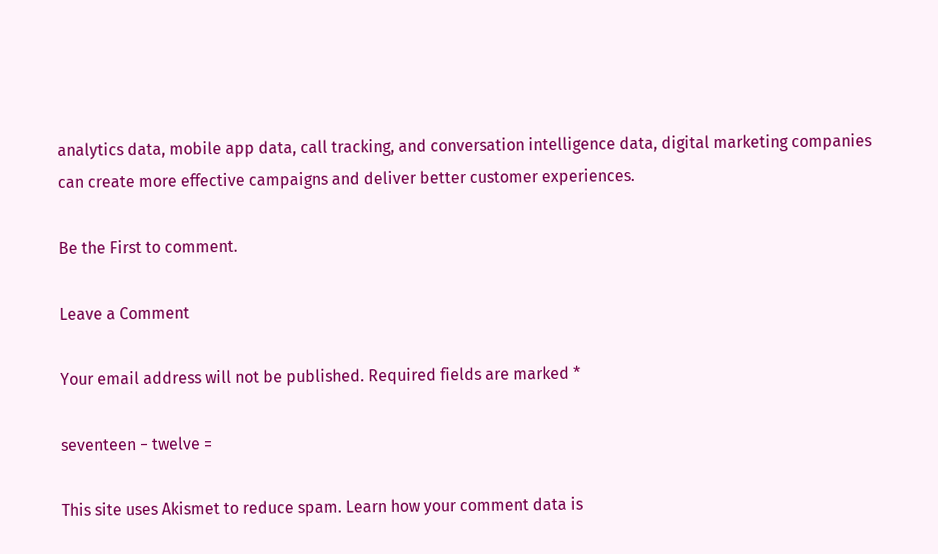analytics data, mobile app data, call tracking, and conversation intelligence data, digital marketing companies can create more effective campaigns and deliver better customer experiences.

Be the First to comment.

Leave a Comment

Your email address will not be published. Required fields are marked *

seventeen − twelve =

This site uses Akismet to reduce spam. Learn how your comment data is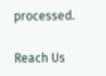processed.

Reach Us